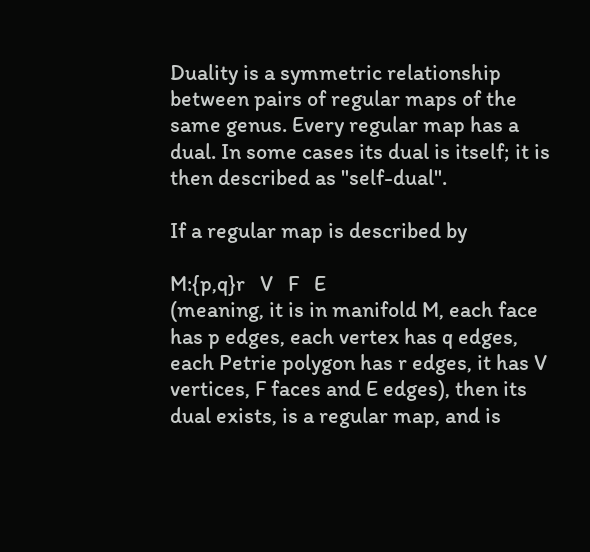Duality is a symmetric relationship between pairs of regular maps of the same genus. Every regular map has a dual. In some cases its dual is itself; it is then described as "self-dual".

If a regular map is described by

M:{p,q}r   V   F   E
(meaning, it is in manifold M, each face has p edges, each vertex has q edges, each Petrie polygon has r edges, it has V vertices, F faces and E edges), then its dual exists, is a regular map, and is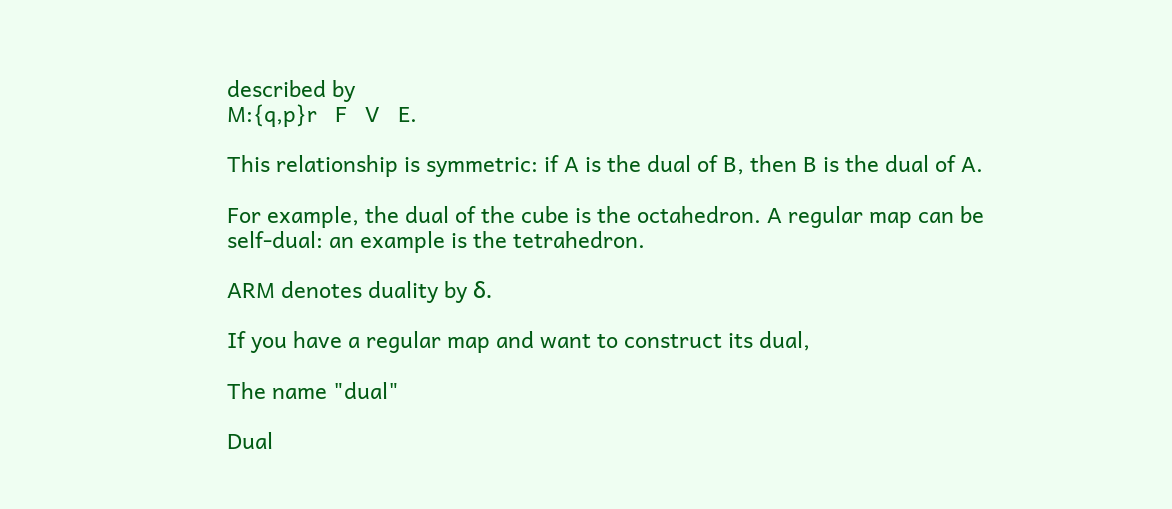described by
M:{q,p}r   F   V   E.

This relationship is symmetric: if A is the dual of B, then B is the dual of A.

For example, the dual of the cube is the octahedron. A regular map can be self-dual: an example is the tetrahedron.

ARM denotes duality by δ.

If you have a regular map and want to construct its dual,

The name "dual"

Dual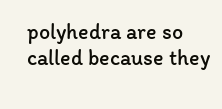polyhedra are so called because they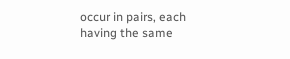occur in pairs, each having the same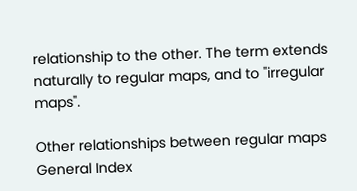relationship to the other. The term extends naturally to regular maps, and to "irregular maps".

Other relationships between regular maps
General Index